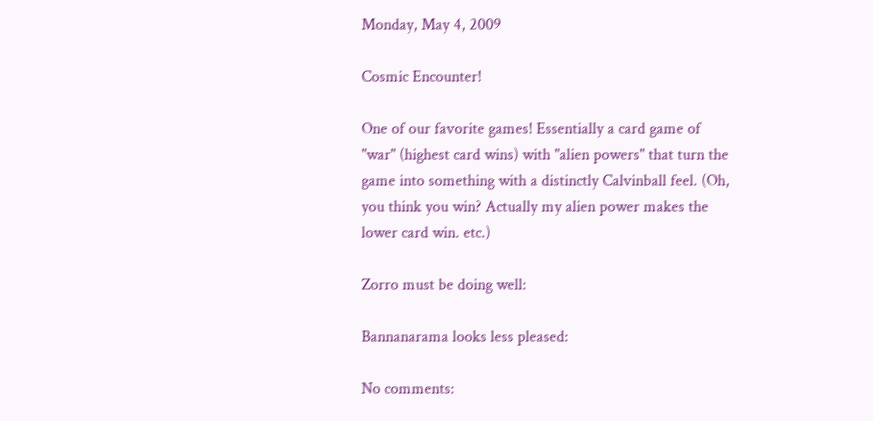Monday, May 4, 2009

Cosmic Encounter!

One of our favorite games! Essentially a card game of "war" (highest card wins) with "alien powers" that turn the game into something with a distinctly Calvinball feel. (Oh, you think you win? Actually my alien power makes the lower card win. etc.)

Zorro must be doing well:

Bannanarama looks less pleased:

No comments: